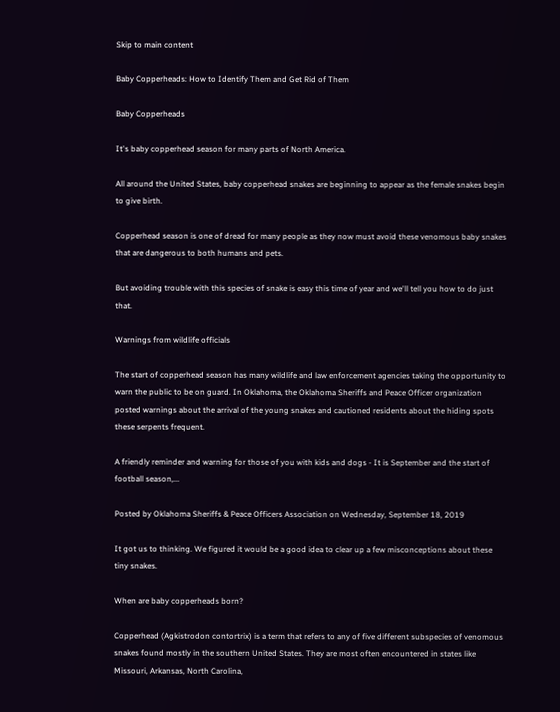Skip to main content

Baby Copperheads: How to Identify Them and Get Rid of Them

Baby Copperheads

It's baby copperhead season for many parts of North America.

All around the United States, baby copperhead snakes are beginning to appear as the female snakes begin to give birth.

Copperhead season is one of dread for many people as they now must avoid these venomous baby snakes that are dangerous to both humans and pets.

But avoiding trouble with this species of snake is easy this time of year and we'll tell you how to do just that.

Warnings from wildlife officials

The start of copperhead season has many wildlife and law enforcement agencies taking the opportunity to warn the public to be on guard. In Oklahoma, the Oklahoma Sheriffs and Peace Officer organization posted warnings about the arrival of the young snakes and cautioned residents about the hiding spots these serpents frequent.

A friendly reminder and warning for those of you with kids and dogs - It is September and the start of football season,...

Posted by Oklahoma Sheriffs & Peace Officers Association on Wednesday, September 18, 2019

It got us to thinking. We figured it would be a good idea to clear up a few misconceptions about these tiny snakes.

When are baby copperheads born?

Copperhead (Agkistrodon contortrix) is a term that refers to any of five different subspecies of venomous snakes found mostly in the southern United States. They are most often encountered in states like Missouri, Arkansas, North Carolina,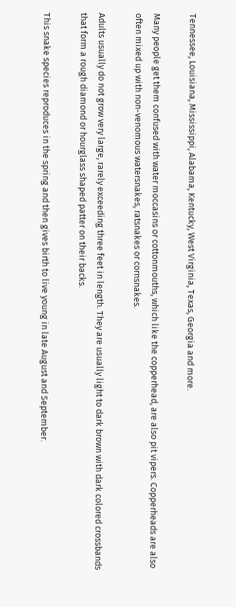Tennessee, Louisiana, Mississippi, Alabama, Kentucky, West Virginia, Texas, Georgia and more.

Many people get them confused with water moccasins or cottonmouths, which like the copperhead, are also pit vipers. Copperheads are also often mixed up with non-venomous watersnakes, ratsnakes or cornsnakes.

Adults usually do not grow very large, rarely exceeding three feet in length. They are usually light to dark brown with dark colored crossbands that form a rough diamond or hourglass shaped patter on their backs.

This snake species reproduces in the spring and then gives birth to live young in late August and September.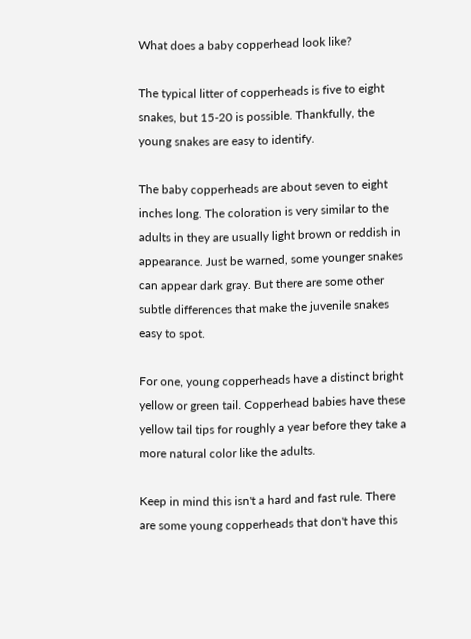What does a baby copperhead look like?

The typical litter of copperheads is five to eight snakes, but 15-20 is possible. Thankfully, the young snakes are easy to identify.

The baby copperheads are about seven to eight inches long. The coloration is very similar to the adults in they are usually light brown or reddish in appearance. Just be warned, some younger snakes can appear dark gray. But there are some other subtle differences that make the juvenile snakes easy to spot.

For one, young copperheads have a distinct bright yellow or green tail. Copperhead babies have these yellow tail tips for roughly a year before they take a more natural color like the adults.

Keep in mind this isn't a hard and fast rule. There are some young copperheads that don't have this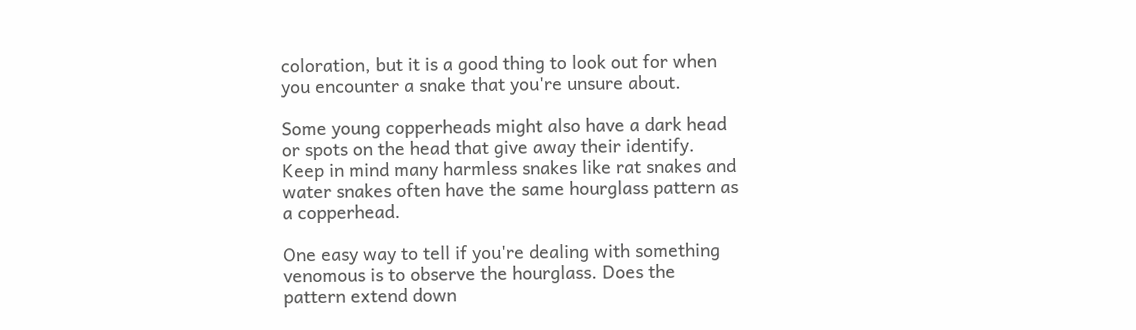coloration, but it is a good thing to look out for when you encounter a snake that you're unsure about.

Some young copperheads might also have a dark head or spots on the head that give away their identify. Keep in mind many harmless snakes like rat snakes and water snakes often have the same hourglass pattern as a copperhead.

One easy way to tell if you're dealing with something venomous is to observe the hourglass. Does the pattern extend down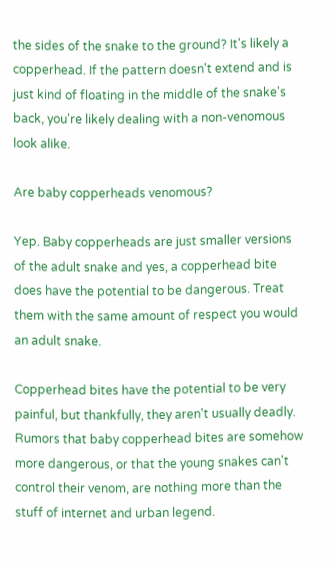the sides of the snake to the ground? It's likely a copperhead. If the pattern doesn't extend and is just kind of floating in the middle of the snake's back, you're likely dealing with a non-venomous look alike.

Are baby copperheads venomous?

Yep. Baby copperheads are just smaller versions of the adult snake and yes, a copperhead bite does have the potential to be dangerous. Treat them with the same amount of respect you would an adult snake.

Copperhead bites have the potential to be very painful, but thankfully, they aren't usually deadly. Rumors that baby copperhead bites are somehow more dangerous, or that the young snakes can't control their venom, are nothing more than the stuff of internet and urban legend.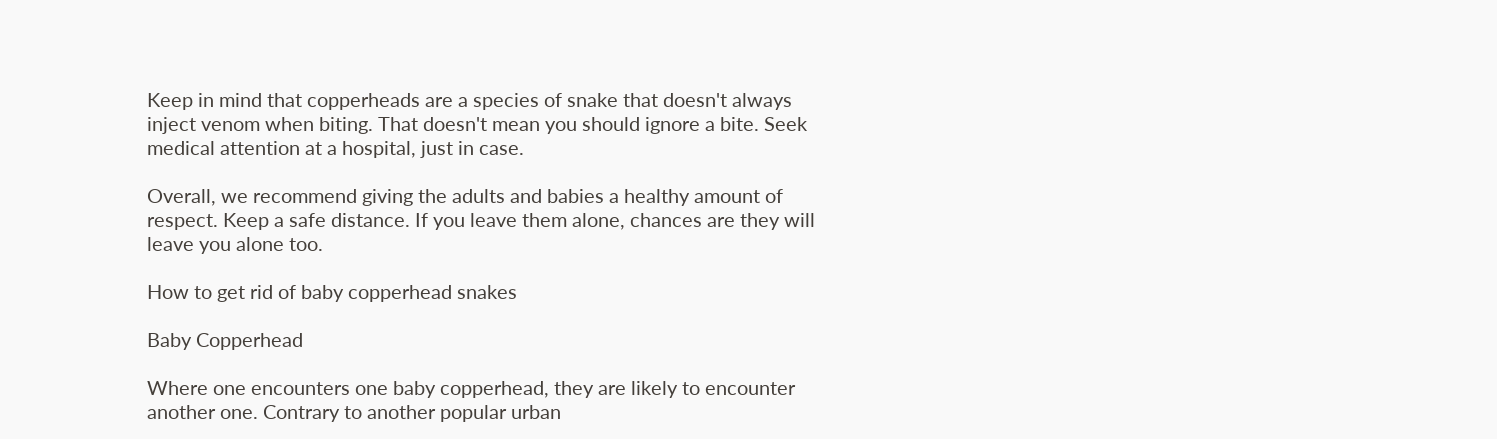Keep in mind that copperheads are a species of snake that doesn't always inject venom when biting. That doesn't mean you should ignore a bite. Seek medical attention at a hospital, just in case.

Overall, we recommend giving the adults and babies a healthy amount of respect. Keep a safe distance. If you leave them alone, chances are they will leave you alone too.

How to get rid of baby copperhead snakes

Baby Copperhead

Where one encounters one baby copperhead, they are likely to encounter another one. Contrary to another popular urban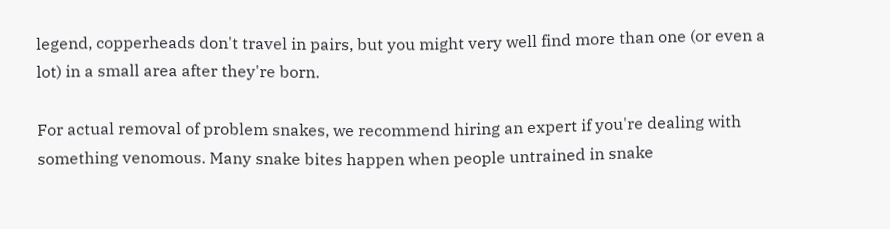legend, copperheads don't travel in pairs, but you might very well find more than one (or even a lot) in a small area after they're born.

For actual removal of problem snakes, we recommend hiring an expert if you're dealing with something venomous. Many snake bites happen when people untrained in snake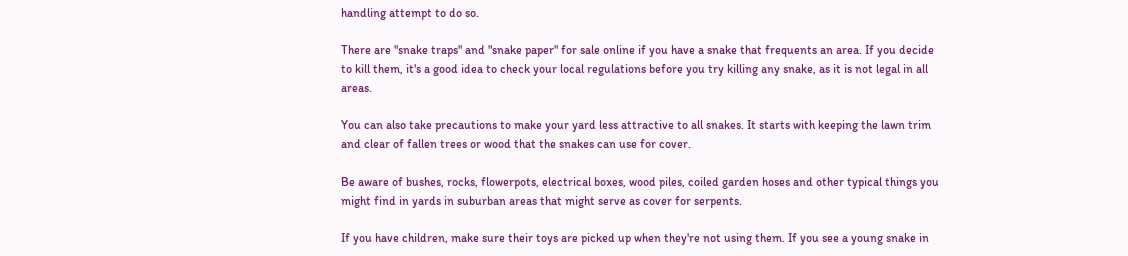handling attempt to do so.

There are "snake traps" and "snake paper" for sale online if you have a snake that frequents an area. If you decide to kill them, it's a good idea to check your local regulations before you try killing any snake, as it is not legal in all areas.

You can also take precautions to make your yard less attractive to all snakes. It starts with keeping the lawn trim and clear of fallen trees or wood that the snakes can use for cover.

Be aware of bushes, rocks, flowerpots, electrical boxes, wood piles, coiled garden hoses and other typical things you might find in yards in suburban areas that might serve as cover for serpents.

If you have children, make sure their toys are picked up when they're not using them. If you see a young snake in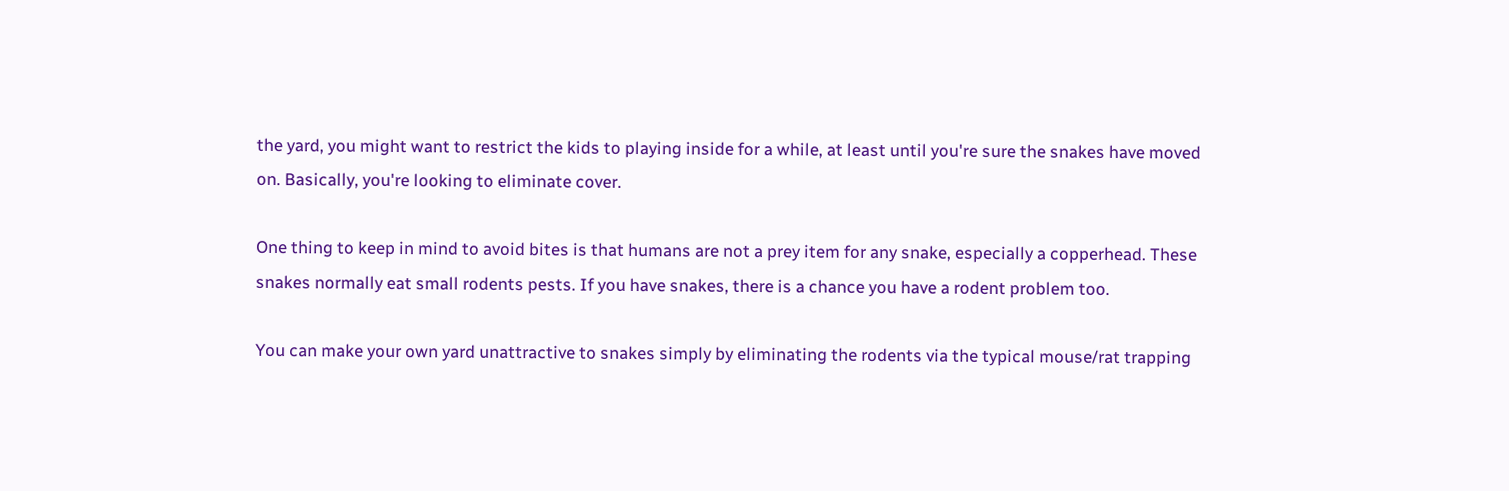the yard, you might want to restrict the kids to playing inside for a while, at least until you're sure the snakes have moved on. Basically, you're looking to eliminate cover.

One thing to keep in mind to avoid bites is that humans are not a prey item for any snake, especially a copperhead. These snakes normally eat small rodents pests. If you have snakes, there is a chance you have a rodent problem too.

You can make your own yard unattractive to snakes simply by eliminating the rodents via the typical mouse/rat trapping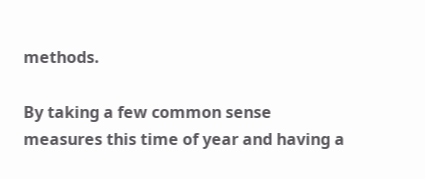methods.

By taking a few common sense measures this time of year and having a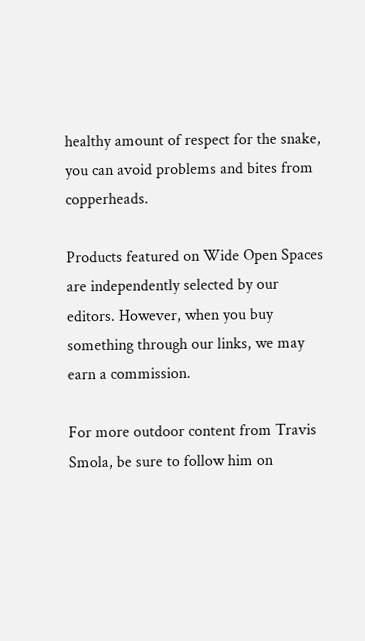healthy amount of respect for the snake, you can avoid problems and bites from copperheads.

Products featured on Wide Open Spaces are independently selected by our editors. However, when you buy something through our links, we may earn a commission.

For more outdoor content from Travis Smola, be sure to follow him on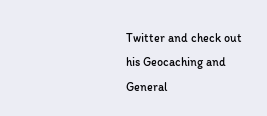Twitter and check out his Geocaching and General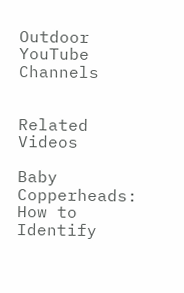Outdoor YouTube Channels


Related Videos

Baby Copperheads: How to Identify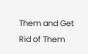Them and Get Rid of Them